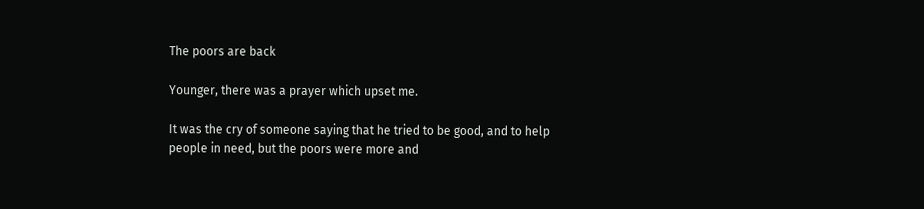The poors are back

Younger, there was a prayer which upset me.

It was the cry of someone saying that he tried to be good, and to help people in need, but the poors were more and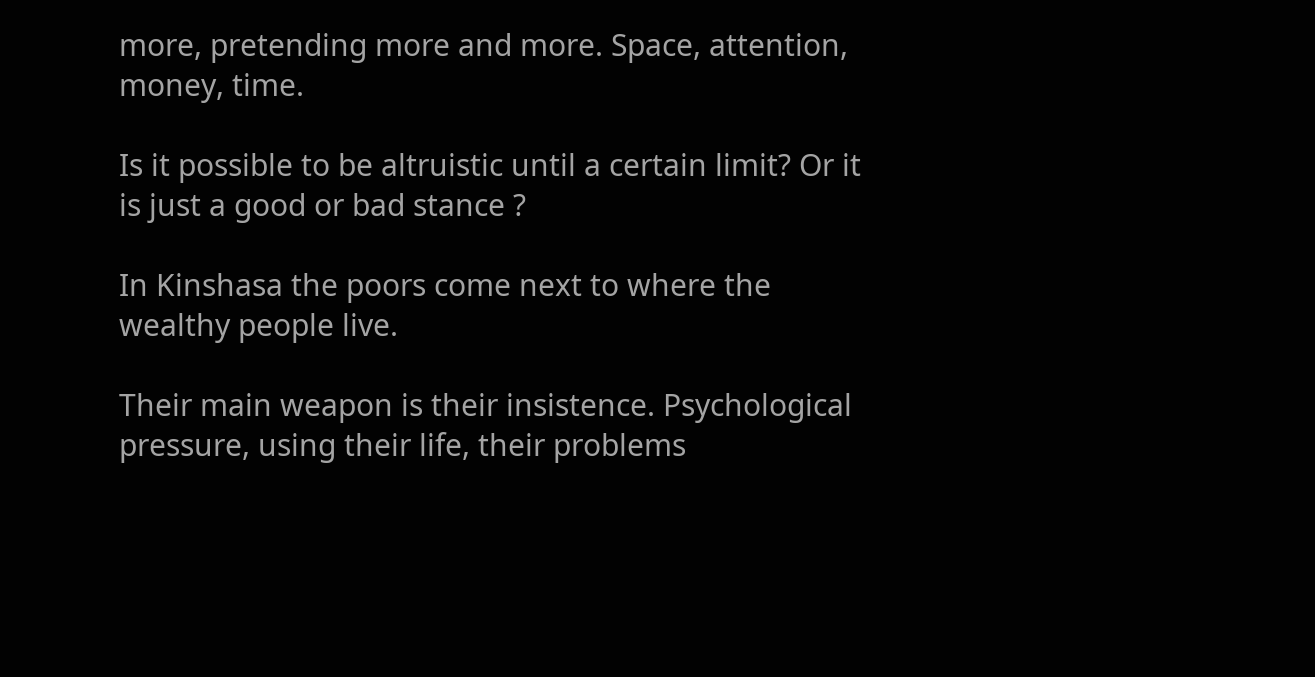more, pretending more and more. Space, attention, money, time.

Is it possible to be altruistic until a certain limit? Or it is just a good or bad stance ?

In Kinshasa the poors come next to where the wealthy people live.

Their main weapon is their insistence. Psychological pressure, using their life, their problems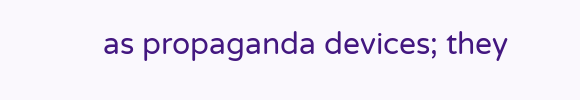as propaganda devices; they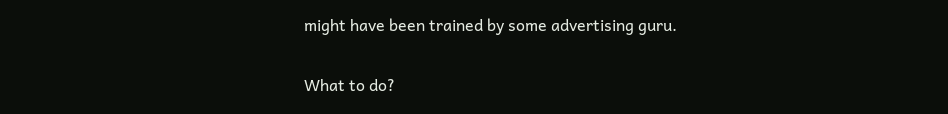might have been trained by some advertising guru.

What to do?